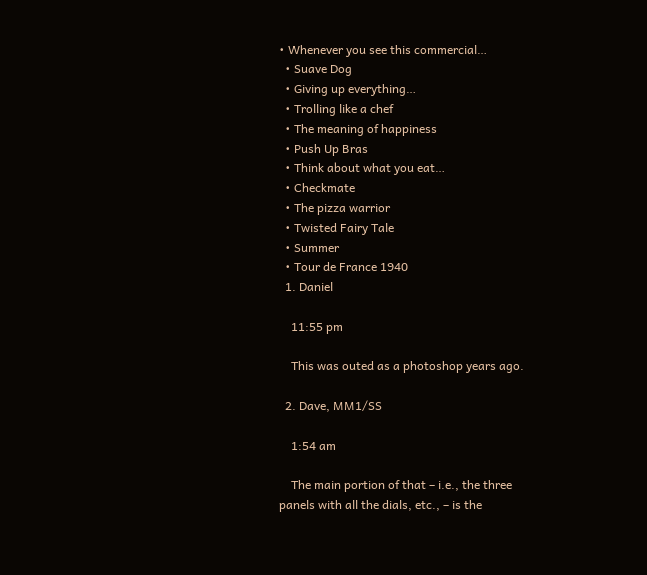• Whenever you see this commercial…
  • Suave Dog
  • Giving up everything…
  • Trolling like a chef
  • The meaning of happiness
  • Push Up Bras
  • Think about what you eat…
  • Checkmate
  • The pizza warrior
  • Twisted Fairy Tale
  • Summer
  • Tour de France 1940
  1. Daniel

    11:55 pm

    This was outed as a photoshop years ago.

  2. Dave, MM1/SS

    1:54 am

    The main portion of that – i.e., the three panels with all the dials, etc., – is the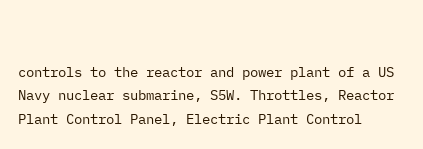controls to the reactor and power plant of a US Navy nuclear submarine, S5W. Throttles, Reactor Plant Control Panel, Electric Plant Control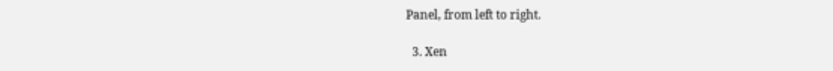Panel, from left to right.

  3. Xen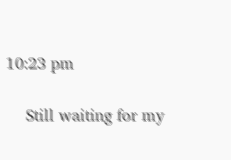10:23 pm

    Still waiting for my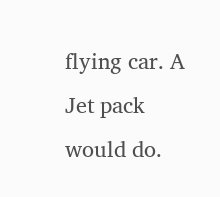flying car. A Jet pack would do.